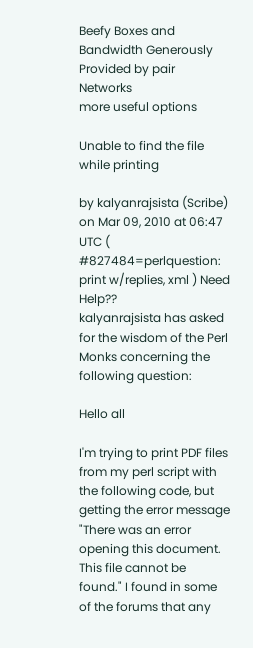Beefy Boxes and Bandwidth Generously Provided by pair Networks
more useful options

Unable to find the file while printing

by kalyanrajsista (Scribe)
on Mar 09, 2010 at 06:47 UTC ( #827484=perlquestion: print w/replies, xml ) Need Help??
kalyanrajsista has asked for the wisdom of the Perl Monks concerning the following question:

Hello all

I'm trying to print PDF files from my perl script with the following code, but getting the error message "There was an error opening this document. This file cannot be found." I found in some of the forums that any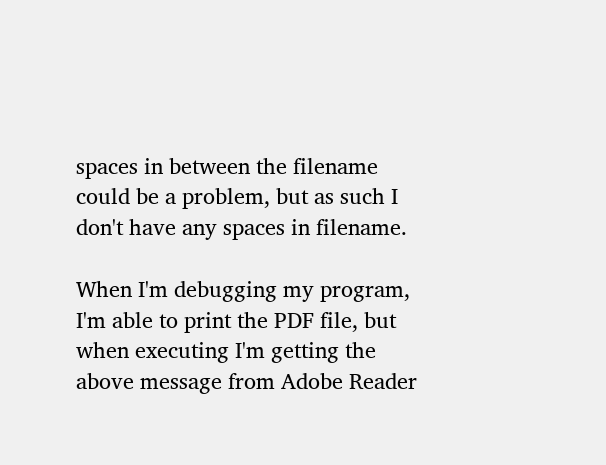spaces in between the filename could be a problem, but as such I don't have any spaces in filename.

When I'm debugging my program, I'm able to print the PDF file, but when executing I'm getting the above message from Adobe Reader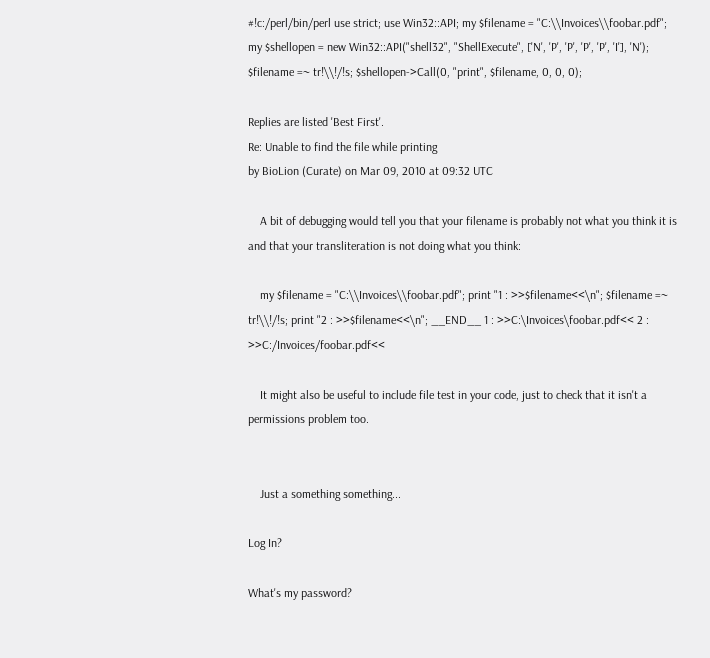#!c:/perl/bin/perl use strict; use Win32::API; my $filename = "C:\\Invoices\\foobar.pdf"; my $shellopen = new Win32::API("shell32", "ShellExecute", ['N', 'P', 'P', 'P', 'P', 'I'], 'N'); $filename =~ tr!\\!/!s; $shellopen->Call(0, "print", $filename, 0, 0, 0);

Replies are listed 'Best First'.
Re: Unable to find the file while printing
by BioLion (Curate) on Mar 09, 2010 at 09:32 UTC

    A bit of debugging would tell you that your filename is probably not what you think it is and that your transliteration is not doing what you think:

    my $filename = "C:\\Invoices\\foobar.pdf"; print "1 : >>$filename<<\n"; $filename =~ tr!\\!/!s; print "2 : >>$filename<<\n"; __END__ 1 : >>C:\Invoices\foobar.pdf<< 2 : >>C:/Invoices/foobar.pdf<<

    It might also be useful to include file test in your code, just to check that it isn't a permissions problem too.


    Just a something something...

Log In?

What's my password?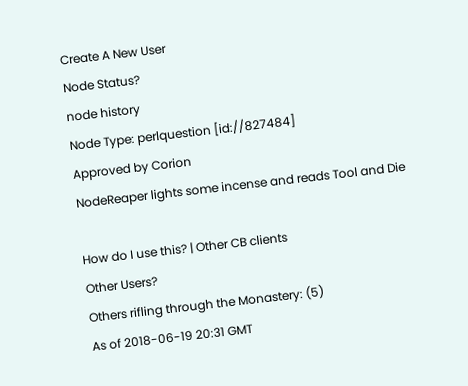Create A New User
Node Status?
node history
Node Type: perlquestion [id://827484]
Approved by Corion
NodeReaper lights some incense and reads Tool and Die

How do I use this? | Other CB clients
Other Users?
Others rifling through the Monastery: (5)
As of 2018-06-19 20:31 GMT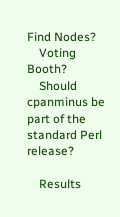Find Nodes?
    Voting Booth?
    Should cpanminus be part of the standard Perl release?

    Results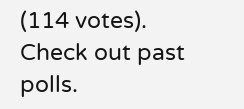(114 votes). Check out past polls.